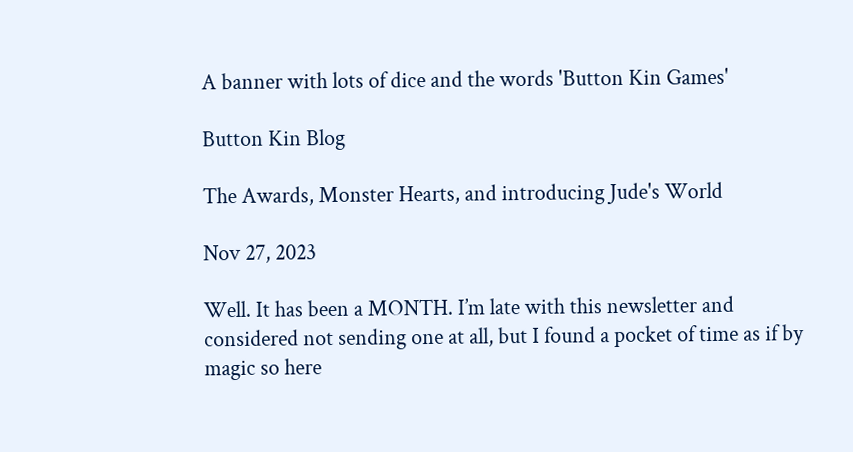A banner with lots of dice and the words 'Button Kin Games'

Button Kin Blog

The Awards, Monster Hearts, and introducing Jude's World

Nov 27, 2023

Well. It has been a MONTH. I’m late with this newsletter and considered not sending one at all, but I found a pocket of time as if by magic so here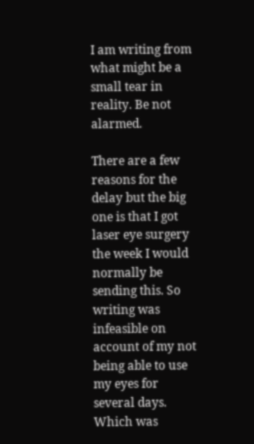I am writing from what might be a small tear in reality. Be not alarmed.

There are a few reasons for the delay but the big one is that I got laser eye surgery the week I would normally be sending this. So writing was infeasible on account of my not being able to use my eyes for several days. Which was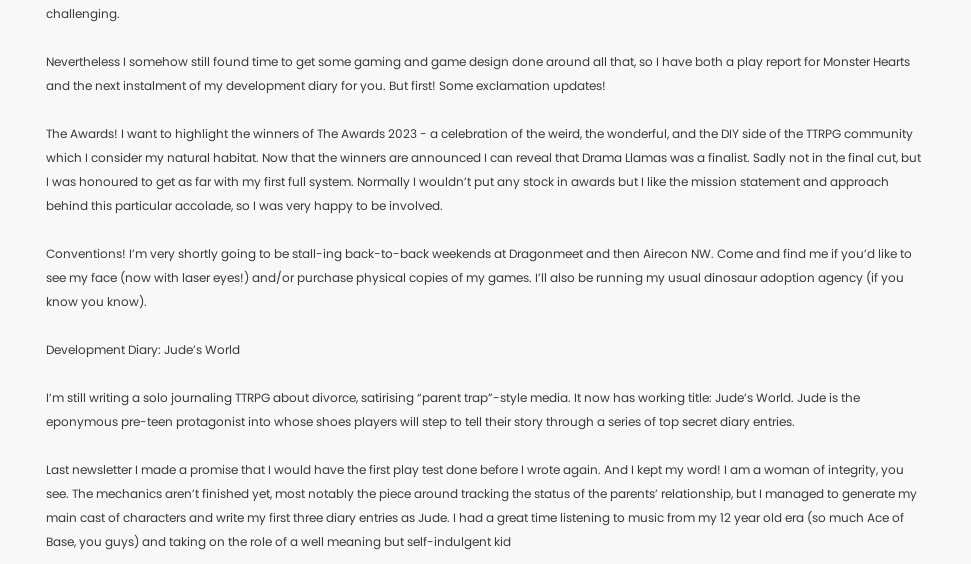challenging.

Nevertheless I somehow still found time to get some gaming and game design done around all that, so I have both a play report for Monster Hearts and the next instalment of my development diary for you. But first! Some exclamation updates!

The Awards! I want to highlight the winners of The Awards 2023 - a celebration of the weird, the wonderful, and the DIY side of the TTRPG community which I consider my natural habitat. Now that the winners are announced I can reveal that Drama Llamas was a finalist. Sadly not in the final cut, but I was honoured to get as far with my first full system. Normally I wouldn’t put any stock in awards but I like the mission statement and approach behind this particular accolade, so I was very happy to be involved.

Conventions! I’m very shortly going to be stall-ing back-to-back weekends at Dragonmeet and then Airecon NW. Come and find me if you’d like to see my face (now with laser eyes!) and/or purchase physical copies of my games. I’ll also be running my usual dinosaur adoption agency (if you know you know).

Development Diary: Jude’s World

I’m still writing a solo journaling TTRPG about divorce, satirising “parent trap”-style media. It now has working title: Jude’s World. Jude is the eponymous pre-teen protagonist into whose shoes players will step to tell their story through a series of top secret diary entries.

Last newsletter I made a promise that I would have the first play test done before I wrote again. And I kept my word! I am a woman of integrity, you see. The mechanics aren’t finished yet, most notably the piece around tracking the status of the parents’ relationship, but I managed to generate my main cast of characters and write my first three diary entries as Jude. I had a great time listening to music from my 12 year old era (so much Ace of Base, you guys) and taking on the role of a well meaning but self-indulgent kid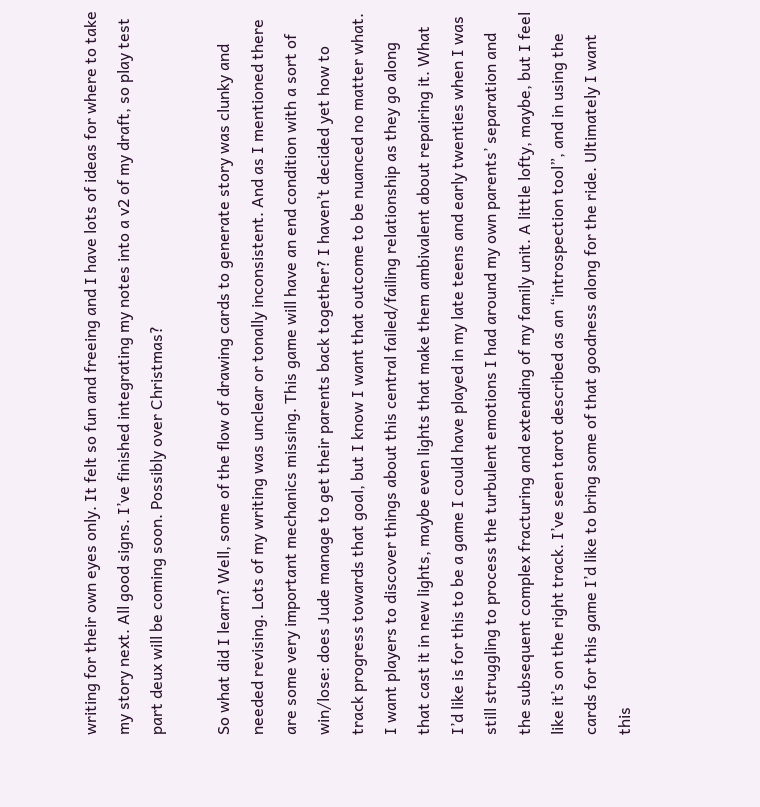writing for their own eyes only. It felt so fun and freeing and I have lots of ideas for where to take my story next. All good signs. I’ve finished integrating my notes into a v2 of my draft, so play test part deux will be coming soon. Possibly over Christmas?

So what did I learn? Well, some of the flow of drawing cards to generate story was clunky and needed revising. Lots of my writing was unclear or tonally inconsistent. And as I mentioned there are some very important mechanics missing. This game will have an end condition with a sort of win/lose: does Jude manage to get their parents back together? I haven’t decided yet how to track progress towards that goal, but I know I want that outcome to be nuanced no matter what. I want players to discover things about this central failed/failing relationship as they go along that cast it in new lights, maybe even lights that make them ambivalent about repairing it. What I’d like is for this to be a game I could have played in my late teens and early twenties when I was still struggling to process the turbulent emotions I had around my own parents’ separation and the subsequent complex fracturing and extending of my family unit. A little lofty, maybe, but I feel like it’s on the right track. I’ve seen tarot described as an “introspection tool”, and in using the cards for this game I’d like to bring some of that goodness along for the ride. Ultimately I want this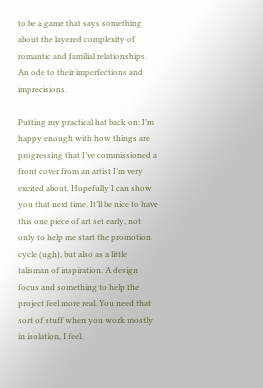to be a game that says something about the layered complexity of romantic and familial relationships. An ode to their imperfections and imprecisions.

Putting my practical hat back on: I’m happy enough with how things are progressing that I’ve commissioned a front cover from an artist I’m very excited about. Hopefully I can show you that next time. It’ll be nice to have this one piece of art set early, not only to help me start the promotion cycle (ugh), but also as a little talisman of inspiration. A design focus and something to help the project feel more real. You need that sort of stuff when you work mostly in isolation, I feel.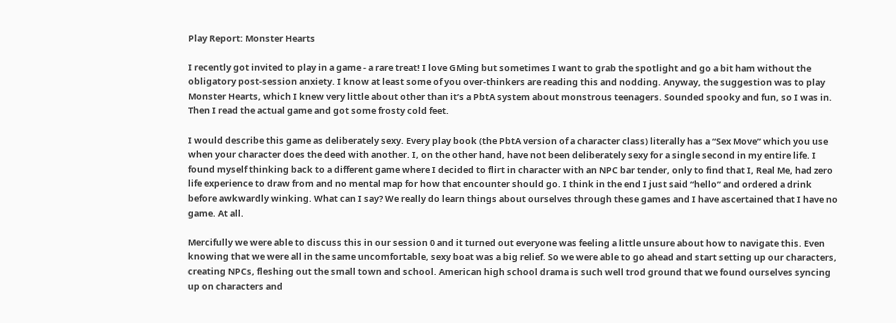Play Report: Monster Hearts

I recently got invited to play in a game - a rare treat! I love GMing but sometimes I want to grab the spotlight and go a bit ham without the obligatory post-session anxiety. I know at least some of you over-thinkers are reading this and nodding. Anyway, the suggestion was to play Monster Hearts, which I knew very little about other than it’s a PbtA system about monstrous teenagers. Sounded spooky and fun, so I was in. Then I read the actual game and got some frosty cold feet.

I would describe this game as deliberately sexy. Every play book (the PbtA version of a character class) literally has a “Sex Move” which you use when your character does the deed with another. I, on the other hand, have not been deliberately sexy for a single second in my entire life. I found myself thinking back to a different game where I decided to flirt in character with an NPC bar tender, only to find that I, Real Me, had zero life experience to draw from and no mental map for how that encounter should go. I think in the end I just said “hello” and ordered a drink before awkwardly winking. What can I say? We really do learn things about ourselves through these games and I have ascertained that I have no game. At all.

Mercifully we were able to discuss this in our session 0 and it turned out everyone was feeling a little unsure about how to navigate this. Even knowing that we were all in the same uncomfortable, sexy boat was a big relief. So we were able to go ahead and start setting up our characters, creating NPCs, fleshing out the small town and school. American high school drama is such well trod ground that we found ourselves syncing up on characters and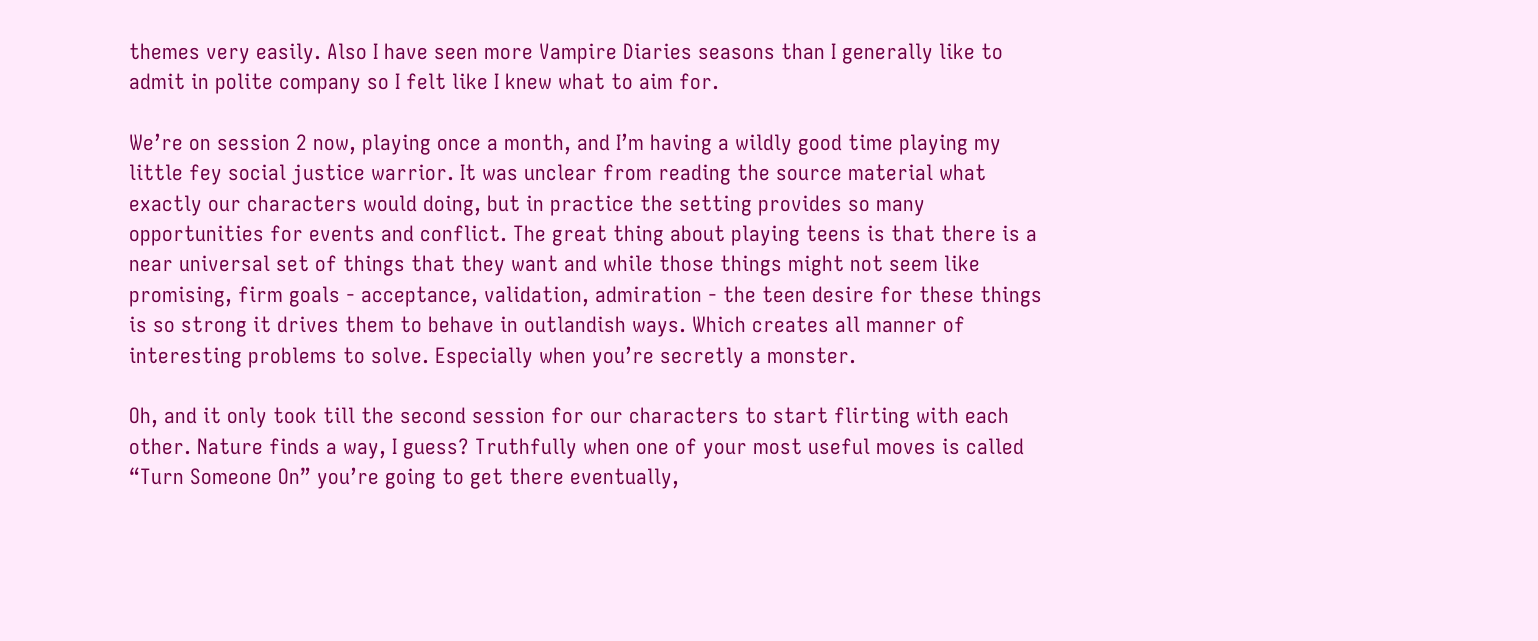themes very easily. Also I have seen more Vampire Diaries seasons than I generally like to admit in polite company so I felt like I knew what to aim for.

We’re on session 2 now, playing once a month, and I’m having a wildly good time playing my little fey social justice warrior. It was unclear from reading the source material what exactly our characters would doing, but in practice the setting provides so many opportunities for events and conflict. The great thing about playing teens is that there is a near universal set of things that they want and while those things might not seem like promising, firm goals - acceptance, validation, admiration - the teen desire for these things is so strong it drives them to behave in outlandish ways. Which creates all manner of interesting problems to solve. Especially when you’re secretly a monster.

Oh, and it only took till the second session for our characters to start flirting with each other. Nature finds a way, I guess? Truthfully when one of your most useful moves is called “Turn Someone On” you’re going to get there eventually,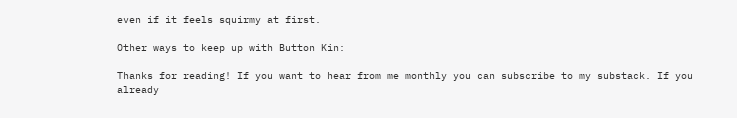even if it feels squirmy at first.

Other ways to keep up with Button Kin:

Thanks for reading! If you want to hear from me monthly you can subscribe to my substack. If you already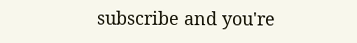subscribe and you're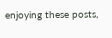enjoying these posts,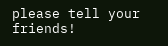please tell your friends!